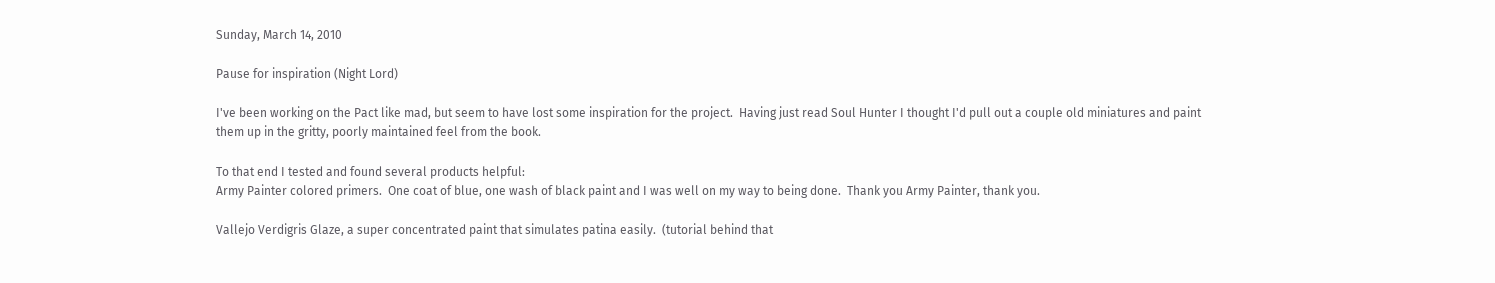Sunday, March 14, 2010

Pause for inspiration (Night Lord)

I've been working on the Pact like mad, but seem to have lost some inspiration for the project.  Having just read Soul Hunter I thought I'd pull out a couple old miniatures and paint them up in the gritty, poorly maintained feel from the book.

To that end I tested and found several products helpful:
Army Painter colored primers.  One coat of blue, one wash of black paint and I was well on my way to being done.  Thank you Army Painter, thank you.

Vallejo Verdigris Glaze, a super concentrated paint that simulates patina easily.  (tutorial behind that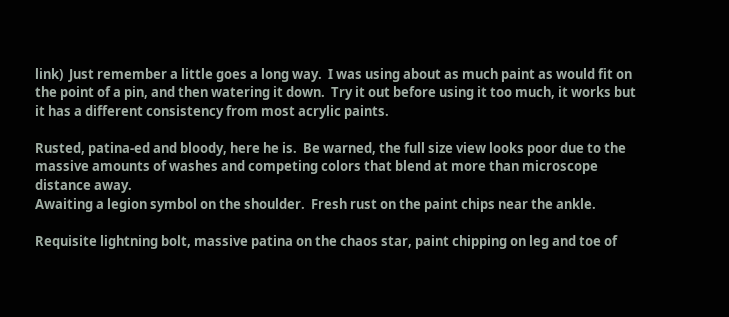link)  Just remember a little goes a long way.  I was using about as much paint as would fit on the point of a pin, and then watering it down.  Try it out before using it too much, it works but it has a different consistency from most acrylic paints.

Rusted, patina-ed and bloody, here he is.  Be warned, the full size view looks poor due to the massive amounts of washes and competing colors that blend at more than microscope distance away.
Awaiting a legion symbol on the shoulder.  Fresh rust on the paint chips near the ankle.

Requisite lightning bolt, massive patina on the chaos star, paint chipping on leg and toe of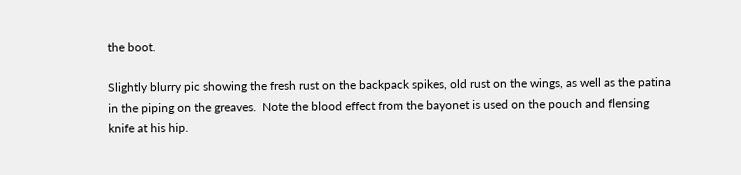the boot.

Slightly blurry pic showing the fresh rust on the backpack spikes, old rust on the wings, as well as the patina in the piping on the greaves.  Note the blood effect from the bayonet is used on the pouch and flensing knife at his hip.